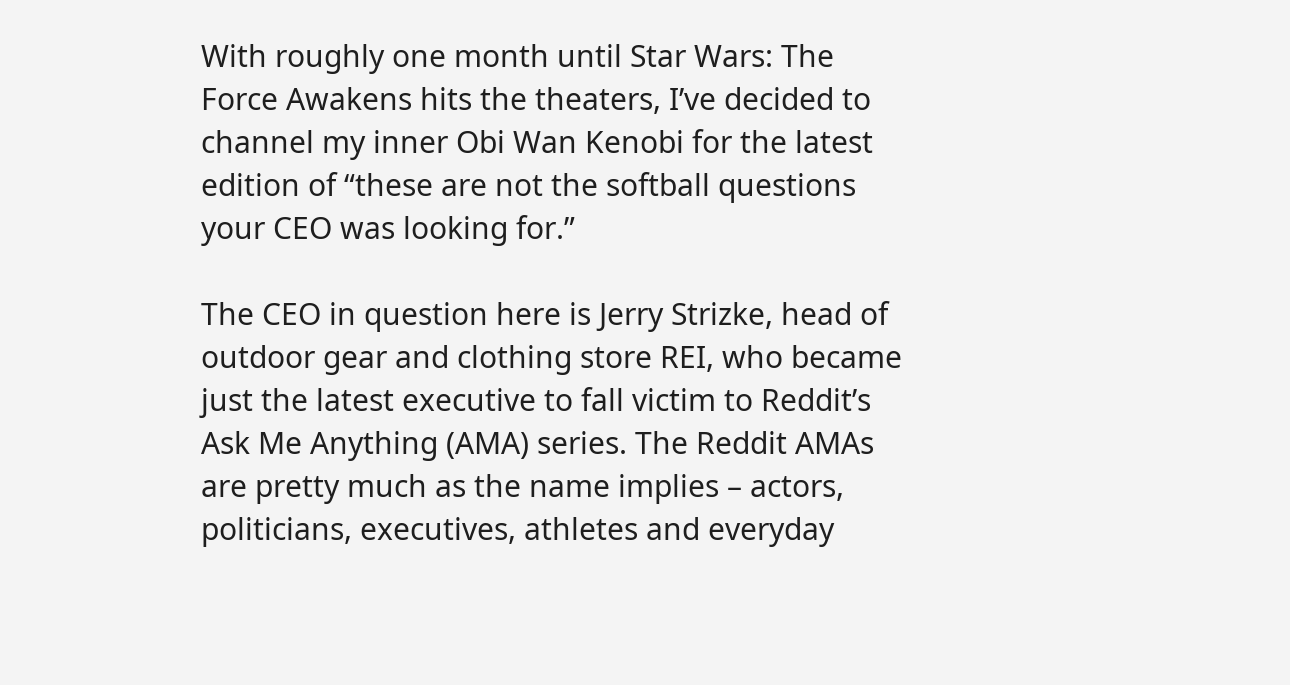With roughly one month until Star Wars: The Force Awakens hits the theaters, I’ve decided to channel my inner Obi Wan Kenobi for the latest edition of “these are not the softball questions your CEO was looking for.”

The CEO in question here is Jerry Strizke, head of outdoor gear and clothing store REI, who became just the latest executive to fall victim to Reddit’s Ask Me Anything (AMA) series. The Reddit AMAs are pretty much as the name implies – actors, politicians, executives, athletes and everyday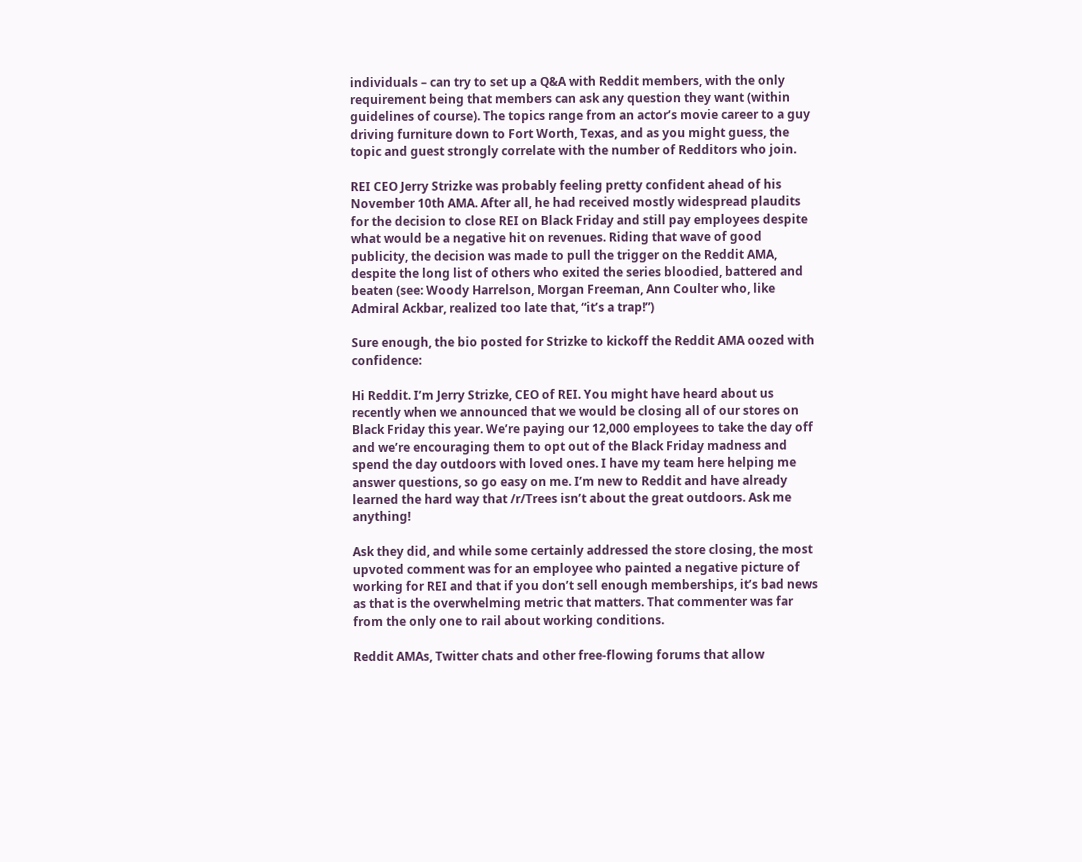individuals – can try to set up a Q&A with Reddit members, with the only requirement being that members can ask any question they want (within guidelines of course). The topics range from an actor’s movie career to a guy driving furniture down to Fort Worth, Texas, and as you might guess, the topic and guest strongly correlate with the number of Redditors who join.

REI CEO Jerry Strizke was probably feeling pretty confident ahead of his November 10th AMA. After all, he had received mostly widespread plaudits for the decision to close REI on Black Friday and still pay employees despite what would be a negative hit on revenues. Riding that wave of good publicity, the decision was made to pull the trigger on the Reddit AMA, despite the long list of others who exited the series bloodied, battered and beaten (see: Woody Harrelson, Morgan Freeman, Ann Coulter who, like Admiral Ackbar, realized too late that, “it’s a trap!”)

Sure enough, the bio posted for Strizke to kickoff the Reddit AMA oozed with confidence:

Hi Reddit. I’m Jerry Strizke, CEO of REI. You might have heard about us recently when we announced that we would be closing all of our stores on Black Friday this year. We’re paying our 12,000 employees to take the day off and we’re encouraging them to opt out of the Black Friday madness and spend the day outdoors with loved ones. I have my team here helping me answer questions, so go easy on me. I’m new to Reddit and have already learned the hard way that /r/Trees isn’t about the great outdoors. Ask me anything!

Ask they did, and while some certainly addressed the store closing, the most upvoted comment was for an employee who painted a negative picture of working for REI and that if you don’t sell enough memberships, it’s bad news as that is the overwhelming metric that matters. That commenter was far from the only one to rail about working conditions.

Reddit AMAs, Twitter chats and other free-flowing forums that allow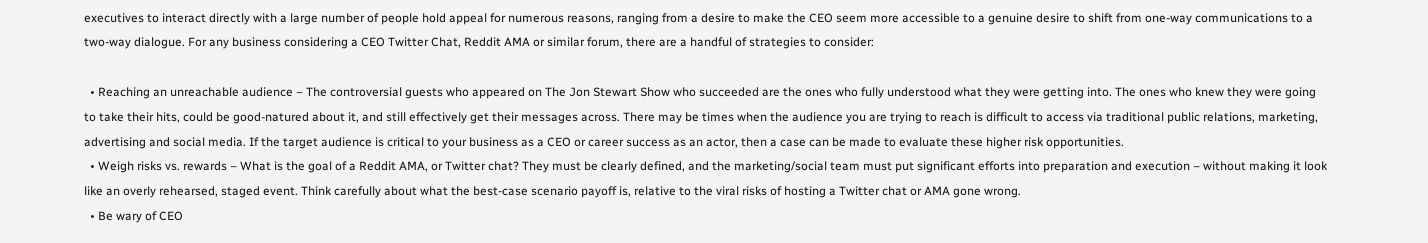executives to interact directly with a large number of people hold appeal for numerous reasons, ranging from a desire to make the CEO seem more accessible to a genuine desire to shift from one-way communications to a two-way dialogue. For any business considering a CEO Twitter Chat, Reddit AMA or similar forum, there are a handful of strategies to consider:

  • Reaching an unreachable audience – The controversial guests who appeared on The Jon Stewart Show who succeeded are the ones who fully understood what they were getting into. The ones who knew they were going to take their hits, could be good-natured about it, and still effectively get their messages across. There may be times when the audience you are trying to reach is difficult to access via traditional public relations, marketing, advertising and social media. If the target audience is critical to your business as a CEO or career success as an actor, then a case can be made to evaluate these higher risk opportunities.
  • Weigh risks vs. rewards – What is the goal of a Reddit AMA, or Twitter chat? They must be clearly defined, and the marketing/social team must put significant efforts into preparation and execution – without making it look like an overly rehearsed, staged event. Think carefully about what the best-case scenario payoff is, relative to the viral risks of hosting a Twitter chat or AMA gone wrong.
  • Be wary of CEO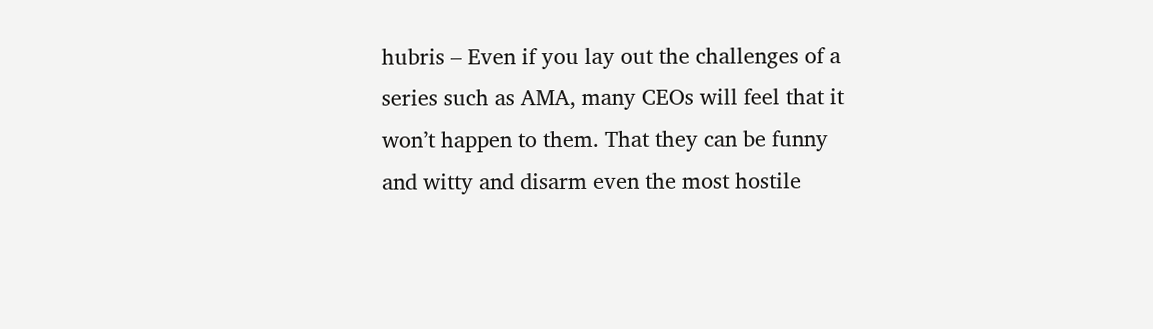hubris – Even if you lay out the challenges of a series such as AMA, many CEOs will feel that it won’t happen to them. That they can be funny and witty and disarm even the most hostile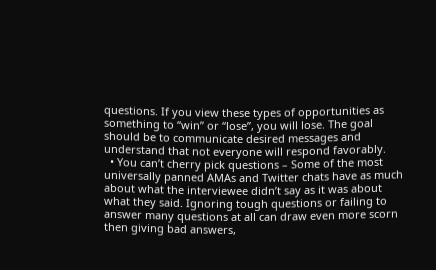questions. If you view these types of opportunities as something to “win” or “lose”, you will lose. The goal should be to communicate desired messages and understand that not everyone will respond favorably.
  • You can’t cherry pick questions – Some of the most universally panned AMAs and Twitter chats have as much about what the interviewee didn’t say as it was about what they said. Ignoring tough questions or failing to answer many questions at all can draw even more scorn then giving bad answers,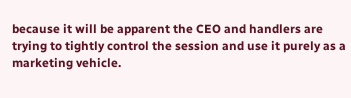because it will be apparent the CEO and handlers are trying to tightly control the session and use it purely as a marketing vehicle.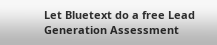Let Bluetext do a free Lead Generation Assessment